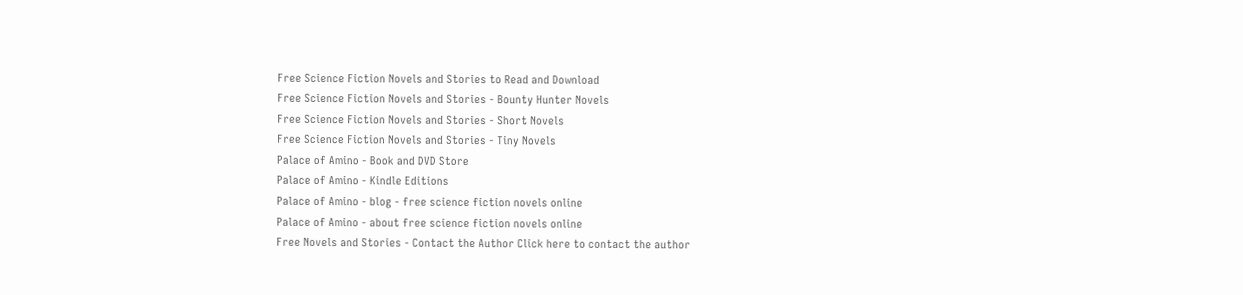Free Science Fiction Novels and Stories to Read and Download
Free Science Fiction Novels and Stories - Bounty Hunter Novels
Free Science Fiction Novels and Stories - Short Novels
Free Science Fiction Novels and Stories - Tiny Novels
Palace of Amino - Book and DVD Store
Palace of Amino - Kindle Editions
Palace of Amino - blog - free science fiction novels online
Palace of Amino - about free science fiction novels online
Free Novels and Stories - Contact the Author Click here to contact the author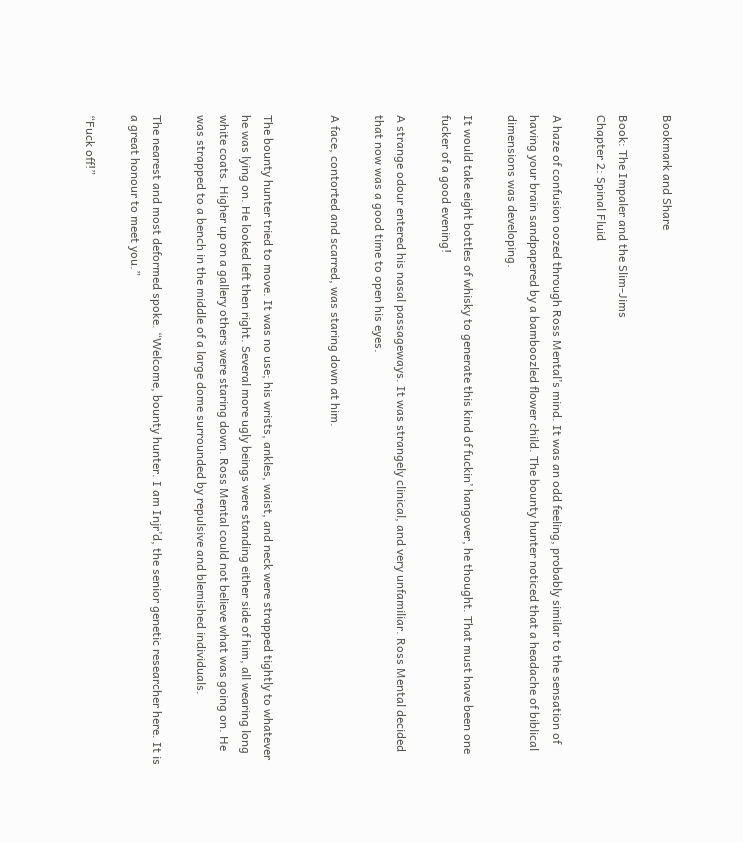Bookmark and Share

Book: The Impaler and the Slim-Jims
Chapter 2: Spinal Fluid

A haze of confusion oozed through Ross Mental’s mind. It was an odd feeling, probably similar to the sensation of having your brain sandpapered by a bamboozled flower child. The bounty hunter noticed that a headache of biblical dimensions was developing.

It would take eight bottles of whisky to generate this kind of fuckin’ hangover, he thought. That must have been one fucker of a good evening!

A strange odour entered his nasal passageways. It was strangely clinical, and very unfamiliar. Ross Mental decided that now was a good time to open his eyes.

A face, contorted and scarred, was staring down at him.


The bounty hunter tried to move. It was no use; his wrists, ankles, waist, and neck were strapped tightly to whatever he was lying on. He looked left then right. Several more ugly beings were standing either side of him, all wearing long white coats. Higher up on a gallery others were staring down. Ross Mental could not believe what was going on. He was strapped to a bench in the middle of a large dome surrounded by repulsive and blemished individuals.

The nearest and most deformed spoke. “Welcome, bounty hunter. I am Injr’d, the senior genetic researcher here. It is a great honour to meet you.”

“Fuck off!”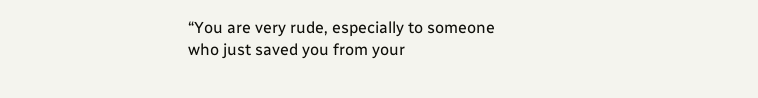“You are very rude, especially to someone who just saved you from your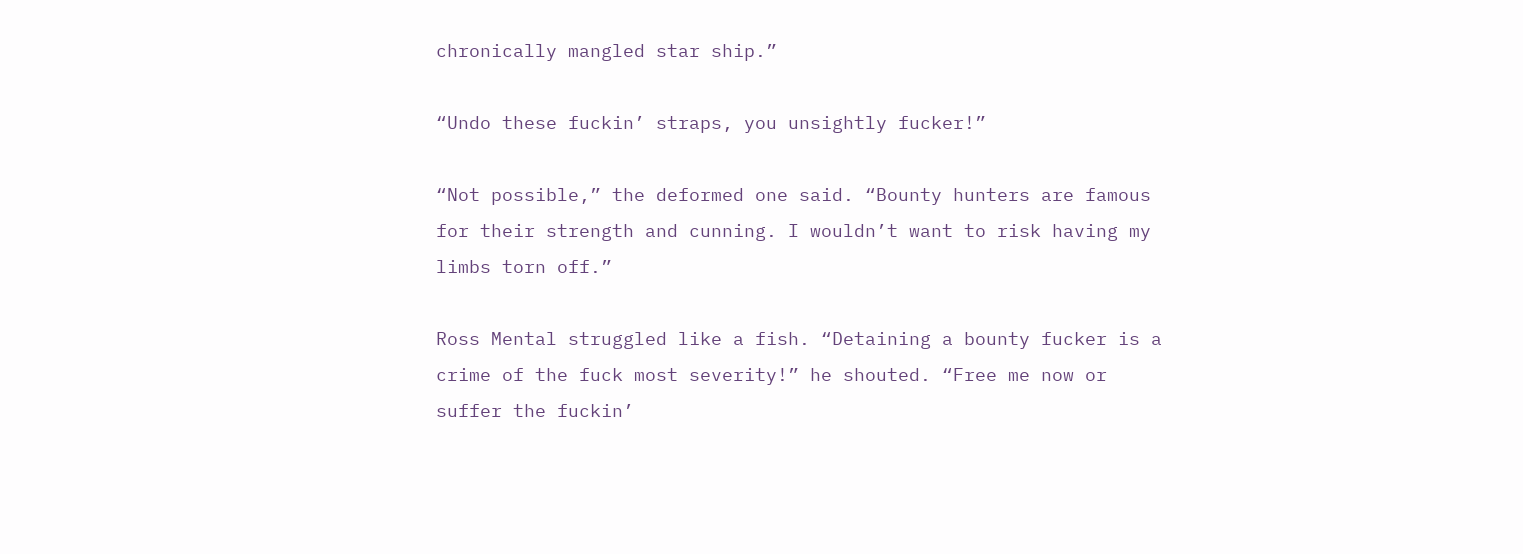chronically mangled star ship.”

“Undo these fuckin’ straps, you unsightly fucker!”

“Not possible,” the deformed one said. “Bounty hunters are famous for their strength and cunning. I wouldn’t want to risk having my limbs torn off.”

Ross Mental struggled like a fish. “Detaining a bounty fucker is a crime of the fuck most severity!” he shouted. “Free me now or suffer the fuckin’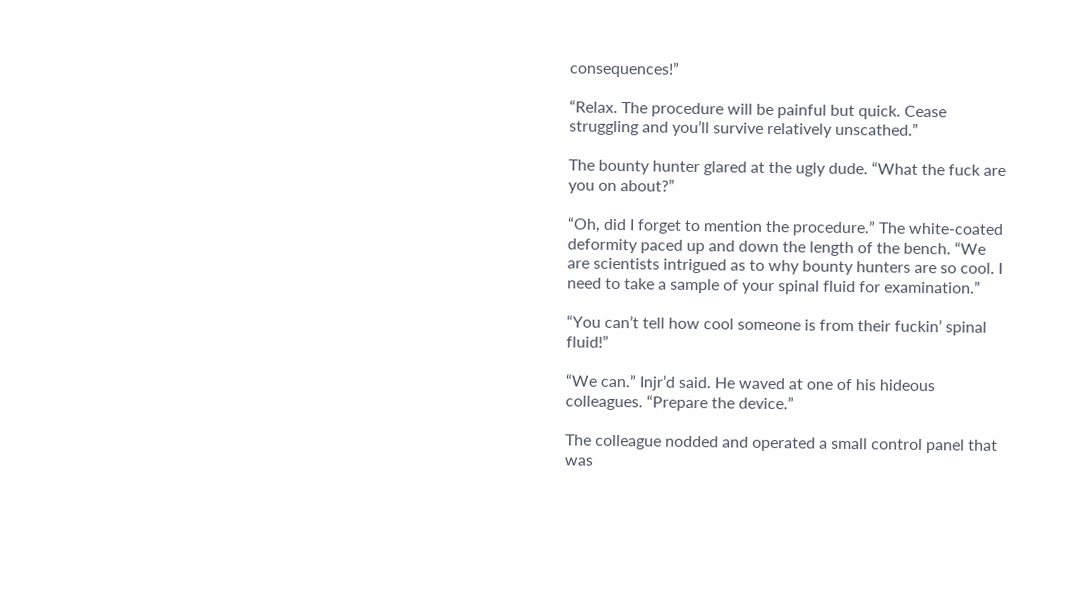consequences!”

“Relax. The procedure will be painful but quick. Cease struggling and you’ll survive relatively unscathed.”

The bounty hunter glared at the ugly dude. “What the fuck are you on about?”

“Oh, did I forget to mention the procedure.” The white-coated deformity paced up and down the length of the bench. “We are scientists intrigued as to why bounty hunters are so cool. I need to take a sample of your spinal fluid for examination.”

“You can’t tell how cool someone is from their fuckin’ spinal fluid!”

“We can.” Injr’d said. He waved at one of his hideous colleagues. “Prepare the device.”

The colleague nodded and operated a small control panel that was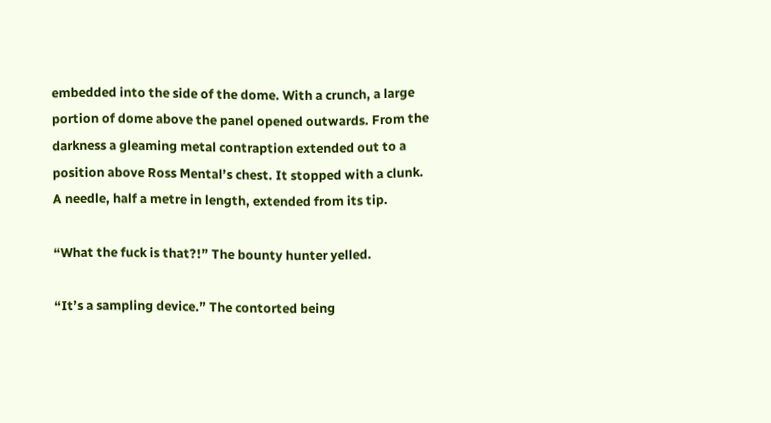embedded into the side of the dome. With a crunch, a large portion of dome above the panel opened outwards. From the darkness a gleaming metal contraption extended out to a position above Ross Mental’s chest. It stopped with a clunk. A needle, half a metre in length, extended from its tip.

“What the fuck is that?!” The bounty hunter yelled.

“It’s a sampling device.” The contorted being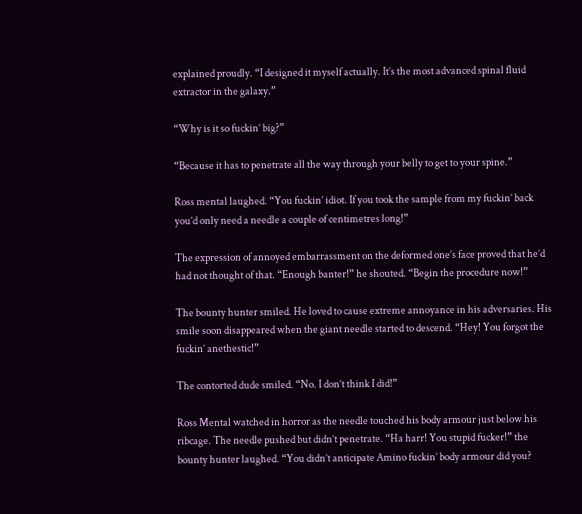explained proudly. “I designed it myself actually. It’s the most advanced spinal fluid extractor in the galaxy.”

“Why is it so fuckin’ big?”

“Because it has to penetrate all the way through your belly to get to your spine.”

Ross mental laughed. “You fuckin’ idiot. If you took the sample from my fuckin’ back you’d only need a needle a couple of centimetres long!”

The expression of annoyed embarrassment on the deformed one’s face proved that he’d had not thought of that. “Enough banter!” he shouted. “Begin the procedure now!”

The bounty hunter smiled. He loved to cause extreme annoyance in his adversaries. His smile soon disappeared when the giant needle started to descend. “Hey! You forgot the fuckin’ anethestic!”

The contorted dude smiled. “No. I don’t think I did!”

Ross Mental watched in horror as the needle touched his body armour just below his ribcage. The needle pushed but didn’t penetrate. “Ha harr! You stupid fucker!” the bounty hunter laughed. “You didn’t anticipate Amino fuckin’ body armour did you?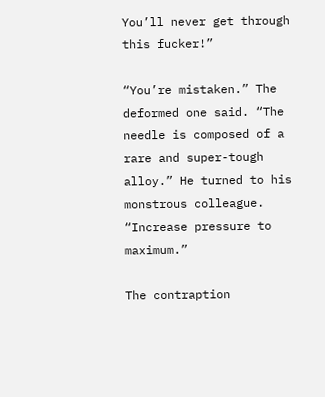You’ll never get through this fucker!”

“You’re mistaken.” The deformed one said. “The needle is composed of a rare and super-tough alloy.” He turned to his monstrous colleague. “Increase pressure to maximum.”

The contraption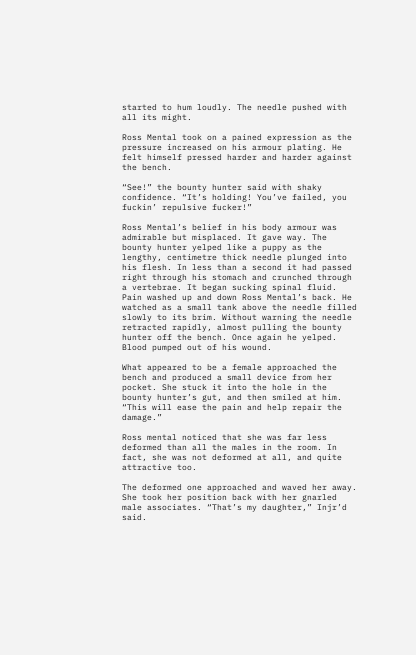started to hum loudly. The needle pushed with all its might.

Ross Mental took on a pained expression as the pressure increased on his armour plating. He felt himself pressed harder and harder against the bench.

“See!” the bounty hunter said with shaky confidence. “It’s holding! You’ve failed, you fuckin’ repulsive fucker!”

Ross Mental’s belief in his body armour was admirable but misplaced. It gave way. The bounty hunter yelped like a puppy as the lengthy, centimetre thick needle plunged into his flesh. In less than a second it had passed right through his stomach and crunched through a vertebrae. It began sucking spinal fluid. Pain washed up and down Ross Mental’s back. He watched as a small tank above the needle filled slowly to its brim. Without warning the needle retracted rapidly, almost pulling the bounty hunter off the bench. Once again he yelped. Blood pumped out of his wound.

What appeared to be a female approached the bench and produced a small device from her pocket. She stuck it into the hole in the bounty hunter’s gut, and then smiled at him. “This will ease the pain and help repair the damage.”

Ross mental noticed that she was far less deformed than all the males in the room. In fact, she was not deformed at all, and quite attractive too.

The deformed one approached and waved her away. She took her position back with her gnarled male associates. “That’s my daughter,” Injr’d said.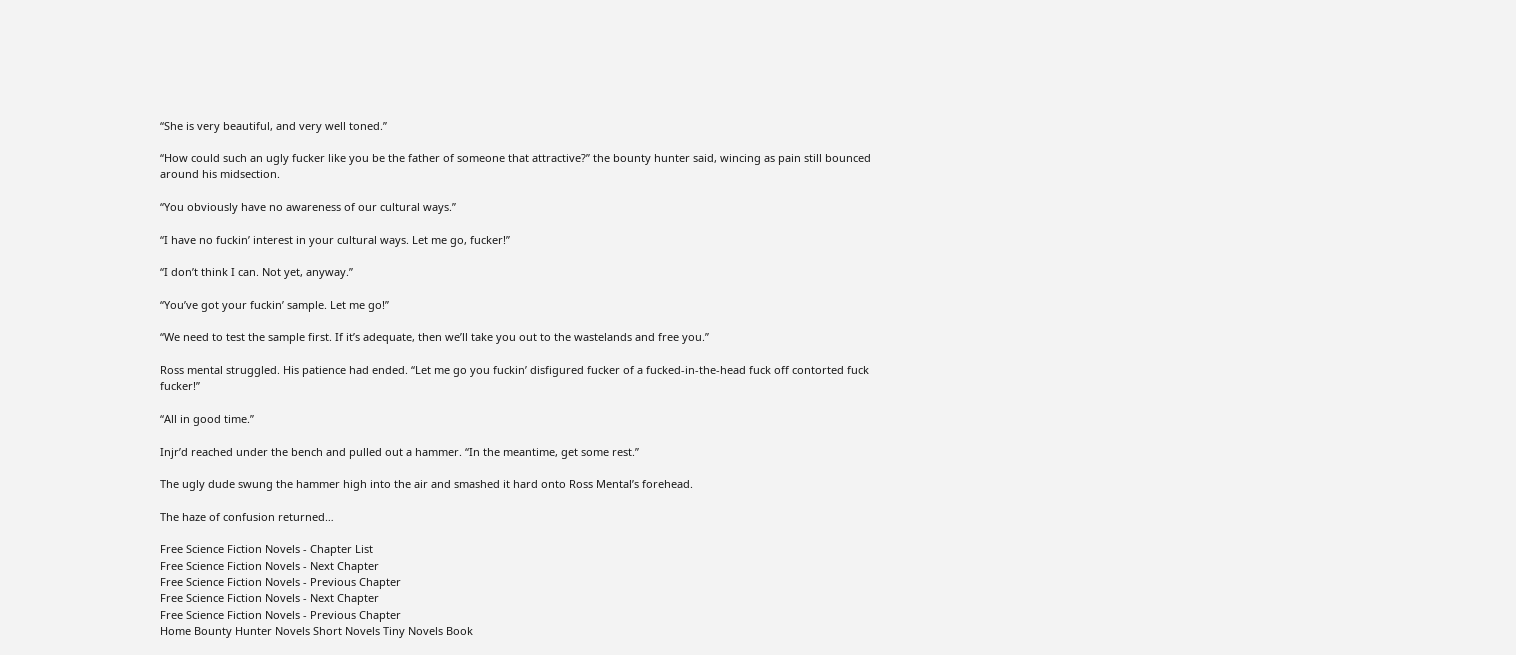“She is very beautiful, and very well toned.”

“How could such an ugly fucker like you be the father of someone that attractive?” the bounty hunter said, wincing as pain still bounced around his midsection.

“You obviously have no awareness of our cultural ways.”

“I have no fuckin’ interest in your cultural ways. Let me go, fucker!”

“I don’t think I can. Not yet, anyway.”

“You’ve got your fuckin’ sample. Let me go!”

“We need to test the sample first. If it’s adequate, then we’ll take you out to the wastelands and free you.”

Ross mental struggled. His patience had ended. “Let me go you fuckin’ disfigured fucker of a fucked-in-the-head fuck off contorted fuck fucker!”

“All in good time.”

Injr’d reached under the bench and pulled out a hammer. “In the meantime, get some rest.”

The ugly dude swung the hammer high into the air and smashed it hard onto Ross Mental’s forehead.

The haze of confusion returned…

Free Science Fiction Novels - Chapter List
Free Science Fiction Novels - Next Chapter
Free Science Fiction Novels - Previous Chapter
Free Science Fiction Novels - Next Chapter
Free Science Fiction Novels - Previous Chapter
Home Bounty Hunter Novels Short Novels Tiny Novels Book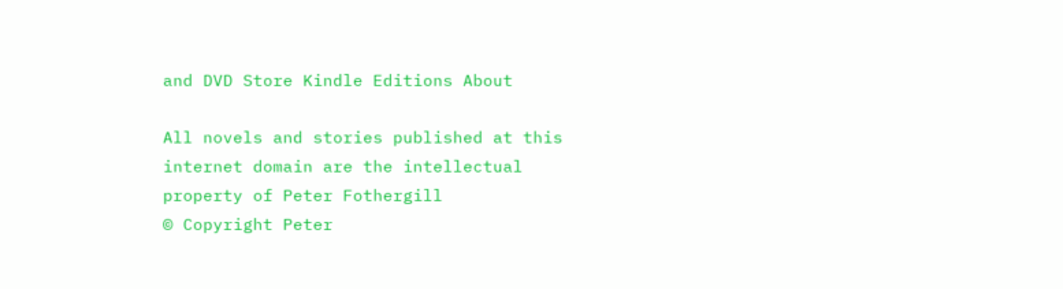and DVD Store Kindle Editions About

All novels and stories published at this internet domain are the intellectual property of Peter Fothergill
© Copyright Peter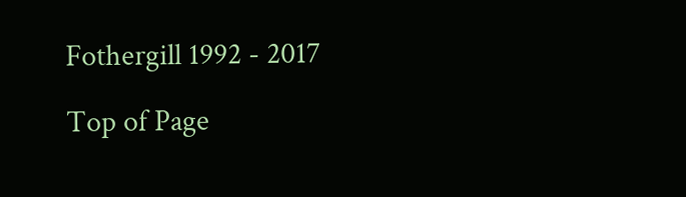Fothergill 1992 - 2017

Top of Page